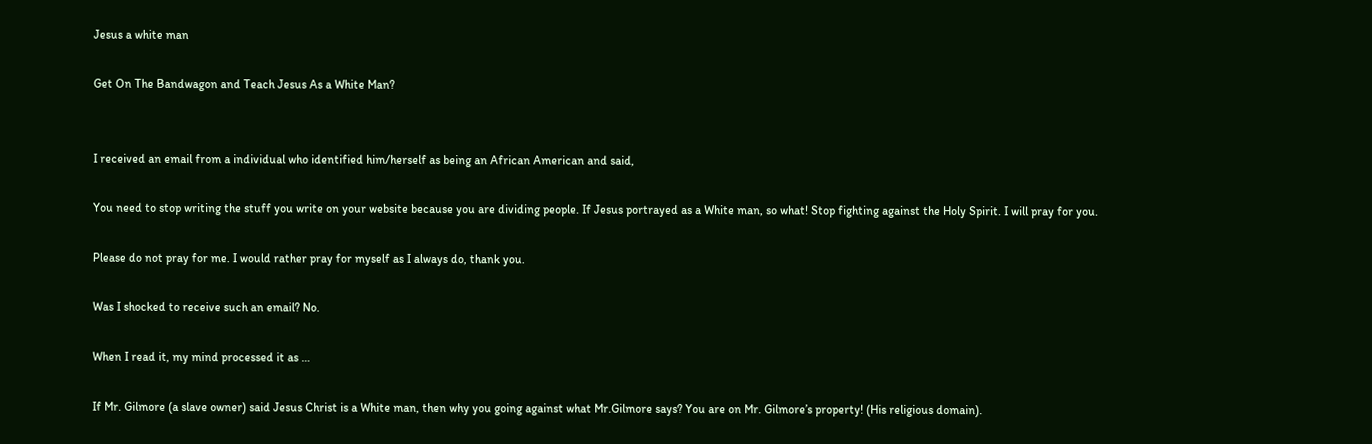Jesus a white man

Get On The Bandwagon and Teach Jesus As a White Man?


I received an email from a individual who identified him/herself as being an African American and said,

You need to stop writing the stuff you write on your website because you are dividing people. If Jesus portrayed as a White man, so what! Stop fighting against the Holy Spirit. I will pray for you.

Please do not pray for me. I would rather pray for myself as I always do, thank you.

Was I shocked to receive such an email? No.

When I read it, my mind processed it as …

If Mr. Gilmore (a slave owner) said Jesus Christ is a White man, then why you going against what Mr.Gilmore says? You are on Mr. Gilmore’s property! (His religious domain).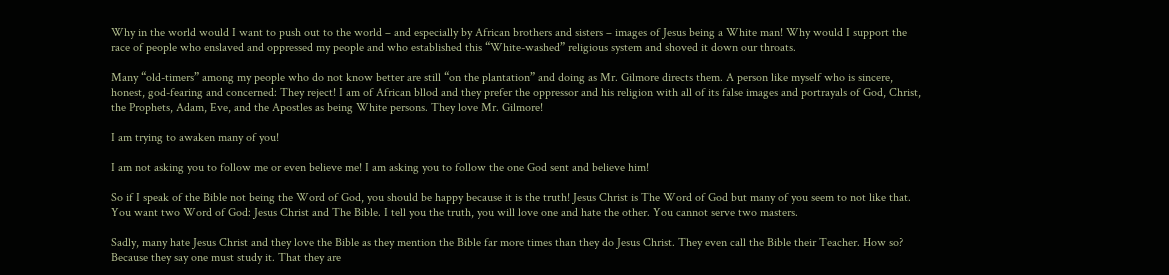Why in the world would I want to push out to the world – and especially by African brothers and sisters – images of Jesus being a White man! Why would I support the race of people who enslaved and oppressed my people and who established this “White-washed” religious system and shoved it down our throats.

Many “old-timers” among my people who do not know better are still “on the plantation” and doing as Mr. Gilmore directs them. A person like myself who is sincere, honest, god-fearing and concerned: They reject! I am of African bllod and they prefer the oppressor and his religion with all of its false images and portrayals of God, Christ, the Prophets, Adam, Eve, and the Apostles as being White persons. They love Mr. Gilmore!

I am trying to awaken many of you!

I am not asking you to follow me or even believe me! I am asking you to follow the one God sent and believe him!

So if I speak of the Bible not being the Word of God, you should be happy because it is the truth! Jesus Christ is The Word of God but many of you seem to not like that. You want two Word of God: Jesus Christ and The Bible. I tell you the truth, you will love one and hate the other. You cannot serve two masters.

Sadly, many hate Jesus Christ and they love the Bible as they mention the Bible far more times than they do Jesus Christ. They even call the Bible their Teacher. How so? Because they say one must study it. That they are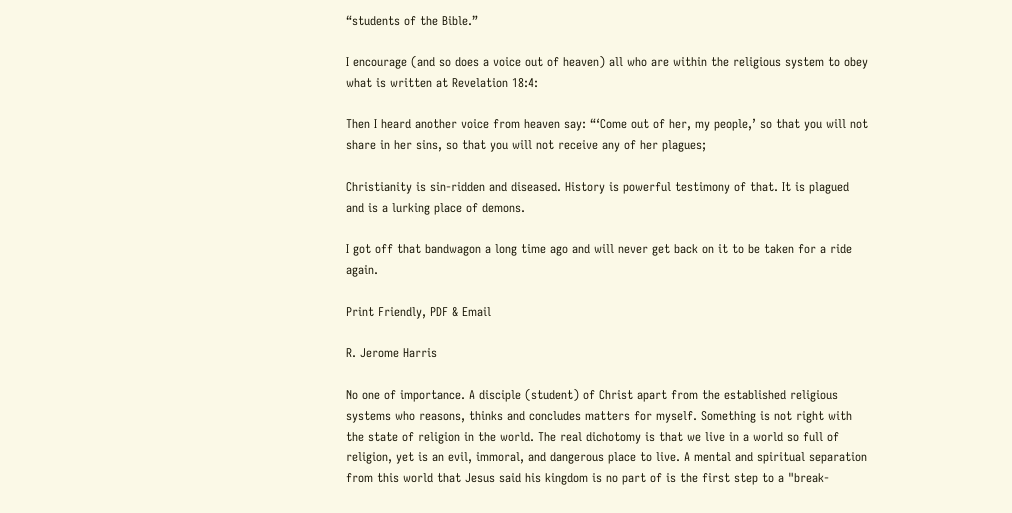“students of the Bible.”

I encourage (and so does a voice out of heaven) all who are within the religious system to obey what is written at Revelation 18:4:

Then I heard another voice from heaven say: “‘Come out of her, my people,’ so that you will not share in her sins, so that you will not receive any of her plagues;

Christianity is sin-ridden and diseased. History is powerful testimony of that. It is plagued and is a lurking place of demons.

I got off that bandwagon a long time ago and will never get back on it to be taken for a ride again.

Print Friendly, PDF & Email

R. Jerome Harris

No one of importance. A disciple (student) of Christ apart from the established religious systems who reasons, thinks and concludes matters for myself. Something is not right with the state of religion in the world. The real dichotomy is that we live in a world so full of religion, yet is an evil, immoral, and dangerous place to live. A mental and spiritual separation from this world that Jesus said his kingdom is no part of is the first step to a "break-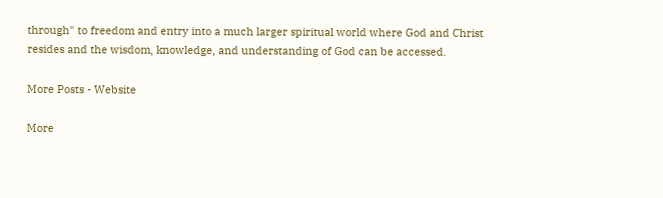through" to freedom and entry into a much larger spiritual world where God and Christ resides and the wisdom, knowledge, and understanding of God can be accessed.

More Posts - Website

More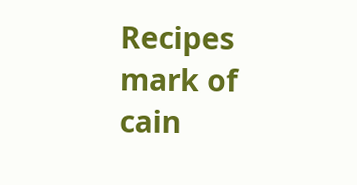Recipes
mark of cain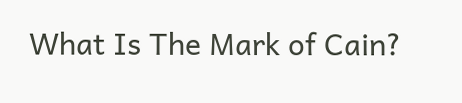What Is The Mark of Cain?